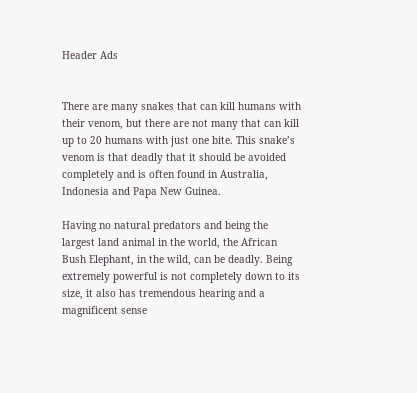Header Ads


There are many snakes that can kill humans with their venom, but there are not many that can kill up to 20 humans with just one bite. This snake’s venom is that deadly that it should be avoided completely and is often found in Australia, Indonesia and Papa New Guinea.

Having no natural predators and being the largest land animal in the world, the African Bush Elephant, in the wild, can be deadly. Being extremely powerful is not completely down to its size, it also has tremendous hearing and a magnificent sense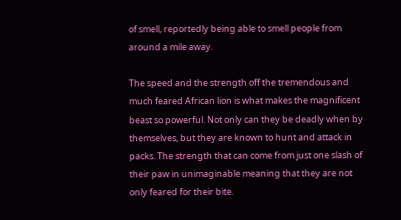of smell, reportedly being able to smell people from around a mile away.

The speed and the strength off the tremendous and much feared African lion is what makes the magnificent beast so powerful. Not only can they be deadly when by themselves, but they are known to hunt and attack in packs. The strength that can come from just one slash of their paw in unimaginable meaning that they are not only feared for their bite.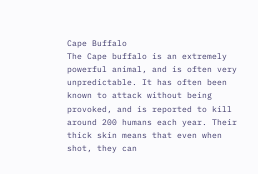Cape Buffalo
The Cape buffalo is an extremely powerful animal, and is often very unpredictable. It has often been known to attack without being provoked, and is reported to kill around 200 humans each year. Their thick skin means that even when shot, they can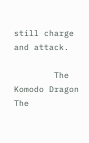still charge and attack.

        The Komodo Dragon
The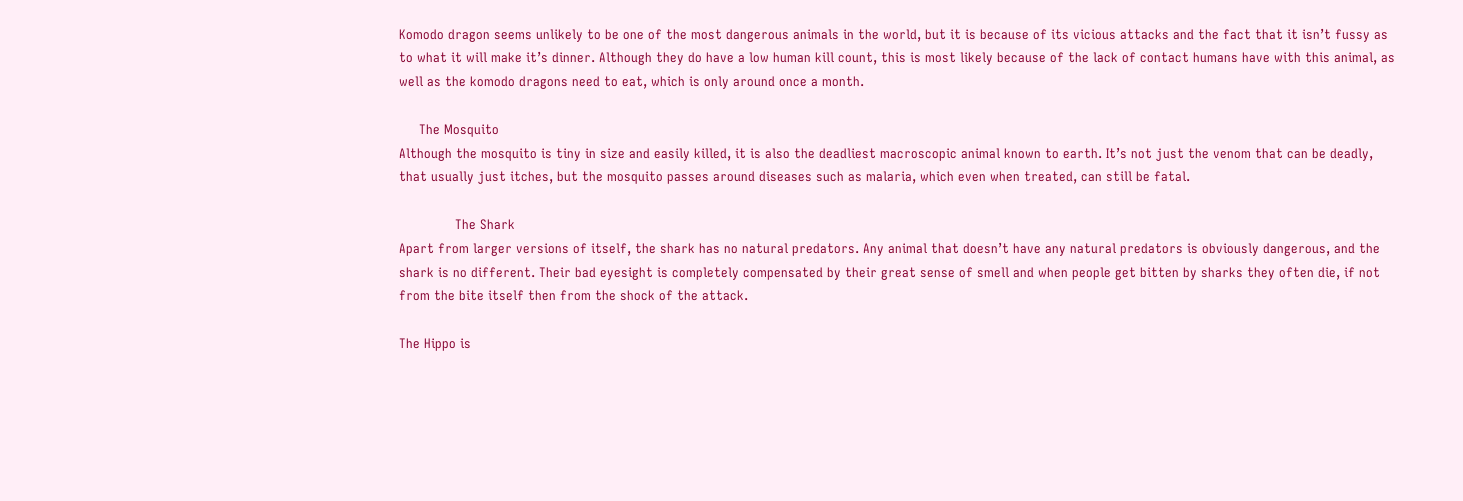Komodo dragon seems unlikely to be one of the most dangerous animals in the world, but it is because of its vicious attacks and the fact that it isn’t fussy as to what it will make it’s dinner. Although they do have a low human kill count, this is most likely because of the lack of contact humans have with this animal, as well as the komodo dragons need to eat, which is only around once a month.

     The Mosquito
Although the mosquito is tiny in size and easily killed, it is also the deadliest macroscopic animal known to earth. It’s not just the venom that can be deadly, that usually just itches, but the mosquito passes around diseases such as malaria, which even when treated, can still be fatal.

              The Shark
Apart from larger versions of itself, the shark has no natural predators. Any animal that doesn’t have any natural predators is obviously dangerous, and the shark is no different. Their bad eyesight is completely compensated by their great sense of smell and when people get bitten by sharks they often die, if not from the bite itself then from the shock of the attack.

The Hippo is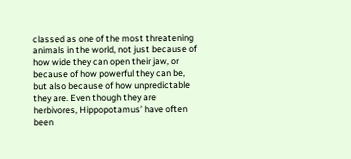classed as one of the most threatening animals in the world, not just because of how wide they can open their jaw, or because of how powerful they can be, but also because of how unpredictable they are. Even though they are herbivores, Hippopotamus’ have often been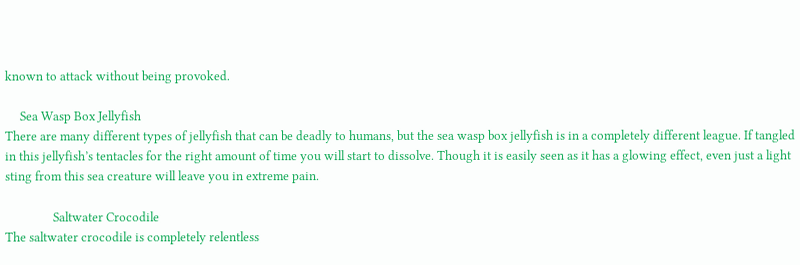known to attack without being provoked.

     Sea Wasp Box Jellyfish
There are many different types of jellyfish that can be deadly to humans, but the sea wasp box jellyfish is in a completely different league. If tangled in this jellyfish’s tentacles for the right amount of time you will start to dissolve. Though it is easily seen as it has a glowing effect, even just a light sting from this sea creature will leave you in extreme pain.

                Saltwater Crocodile
The saltwater crocodile is completely relentless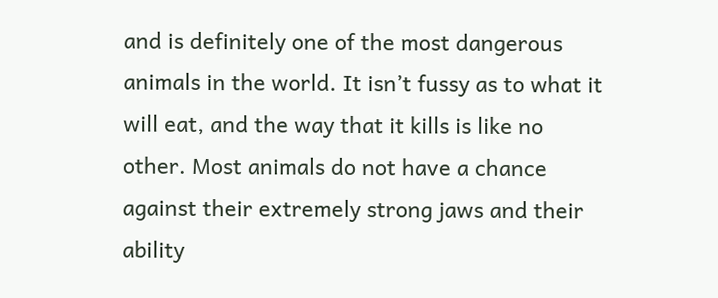and is definitely one of the most dangerous animals in the world. It isn’t fussy as to what it will eat, and the way that it kills is like no other. Most animals do not have a chance against their extremely strong jaws and their ability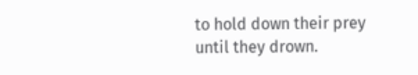to hold down their prey until they drown.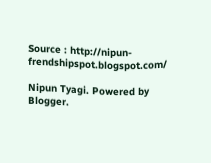Source : http://nipun-frendshipspot.blogspot.com/

Nipun Tyagi. Powered by Blogger.